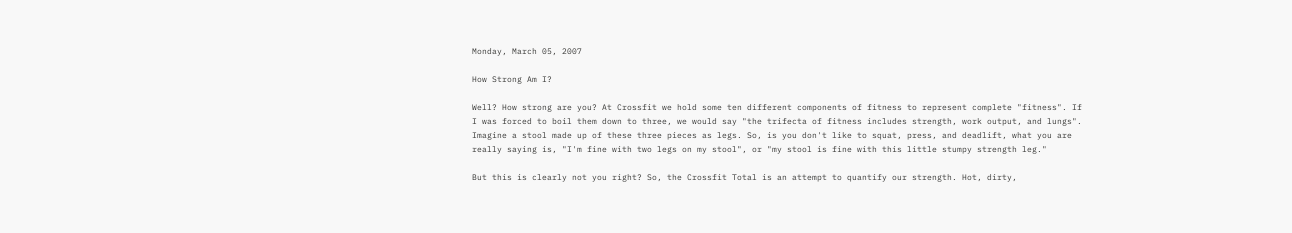Monday, March 05, 2007

How Strong Am I?

Well? How strong are you? At Crossfit we hold some ten different components of fitness to represent complete "fitness". If I was forced to boil them down to three, we would say "the trifecta of fitness includes strength, work output, and lungs". Imagine a stool made up of these three pieces as legs. So, is you don't like to squat, press, and deadlift, what you are really saying is, "I'm fine with two legs on my stool", or "my stool is fine with this little stumpy strength leg."

But this is clearly not you right? So, the Crossfit Total is an attempt to quantify our strength. Hot, dirty,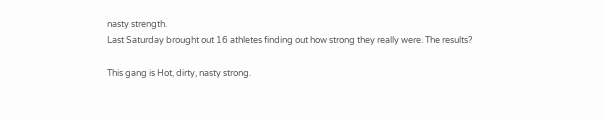nasty strength.
Last Saturday brought out 16 athletes finding out how strong they really were. The results?

This gang is Hot, dirty, nasty strong.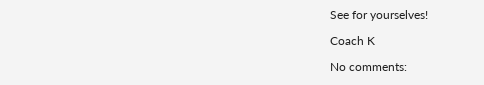See for yourselves!

Coach K

No comments: